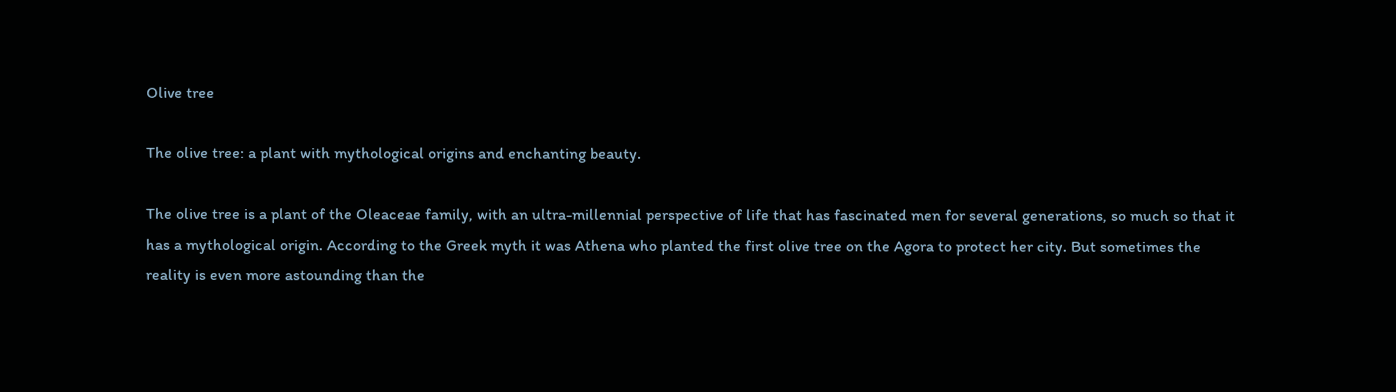Olive tree

The olive tree: a plant with mythological origins and enchanting beauty.

The olive tree is a plant of the Oleaceae family, with an ultra-millennial perspective of life that has fascinated men for several generations, so much so that it has a mythological origin. According to the Greek myth it was Athena who planted the first olive tree on the Agora to protect her city. But sometimes the reality is even more astounding than the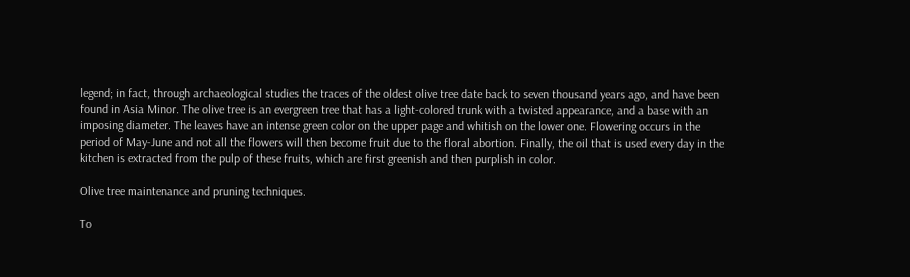legend; in fact, through archaeological studies the traces of the oldest olive tree date back to seven thousand years ago, and have been found in Asia Minor. The olive tree is an evergreen tree that has a light-colored trunk with a twisted appearance, and a base with an imposing diameter. The leaves have an intense green color on the upper page and whitish on the lower one. Flowering occurs in the period of May-June and not all the flowers will then become fruit due to the floral abortion. Finally, the oil that is used every day in the kitchen is extracted from the pulp of these fruits, which are first greenish and then purplish in color.

Olive tree maintenance and pruning techniques.

To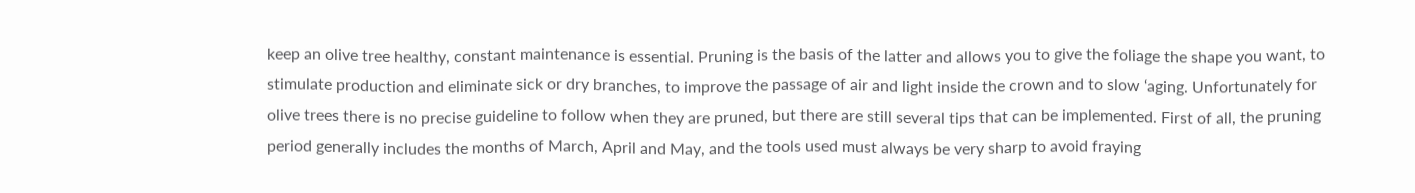keep an olive tree healthy, constant maintenance is essential. Pruning is the basis of the latter and allows you to give the foliage the shape you want, to stimulate production and eliminate sick or dry branches, to improve the passage of air and light inside the crown and to slow ‘aging. Unfortunately for olive trees there is no precise guideline to follow when they are pruned, but there are still several tips that can be implemented. First of all, the pruning period generally includes the months of March, April and May, and the tools used must always be very sharp to avoid fraying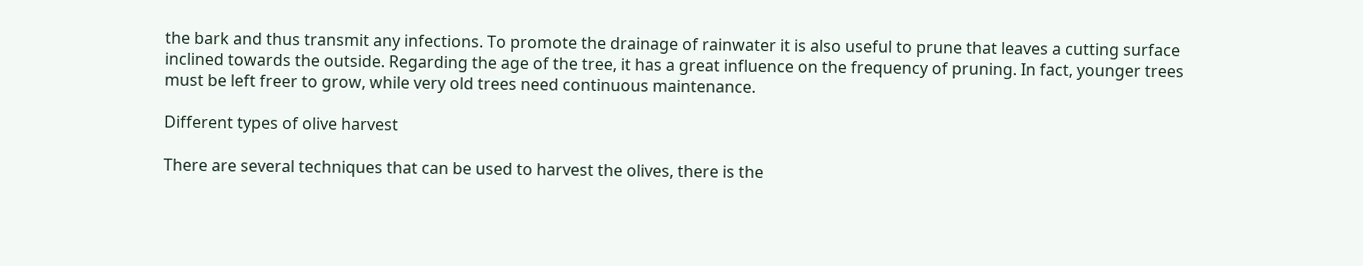the bark and thus transmit any infections. To promote the drainage of rainwater it is also useful to prune that leaves a cutting surface inclined towards the outside. Regarding the age of the tree, it has a great influence on the frequency of pruning. In fact, younger trees must be left freer to grow, while very old trees need continuous maintenance.

Different types of olive harvest

There are several techniques that can be used to harvest the olives, there is the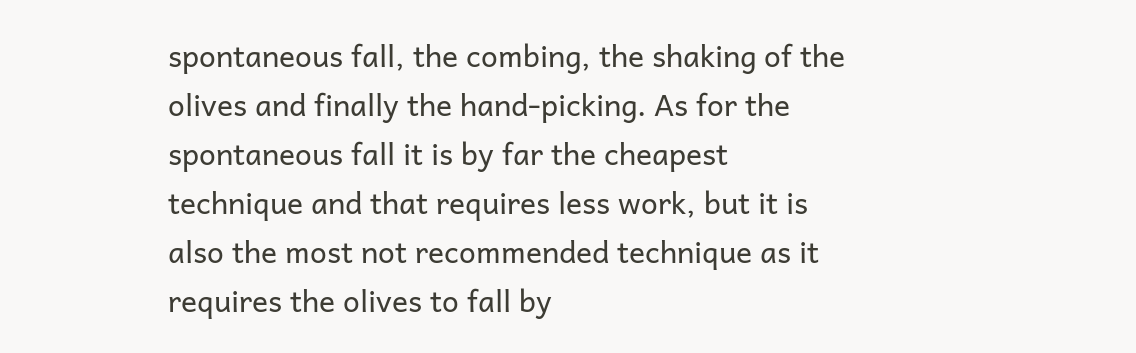spontaneous fall, the combing, the shaking of the olives and finally the hand-picking. As for the spontaneous fall it is by far the cheapest technique and that requires less work, but it is also the most not recommended technique as it requires the olives to fall by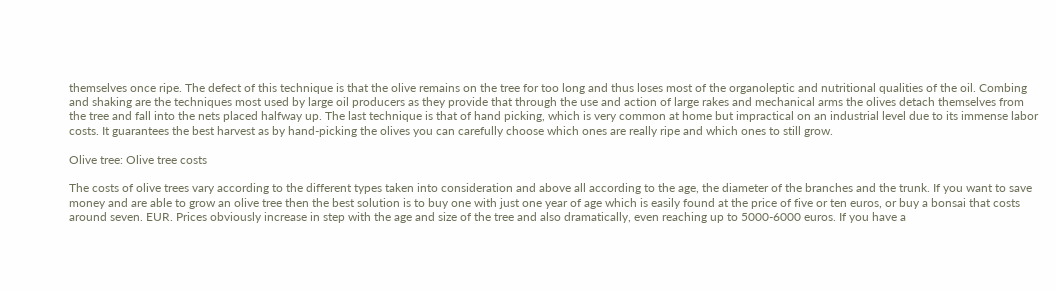themselves once ripe. The defect of this technique is that the olive remains on the tree for too long and thus loses most of the organoleptic and nutritional qualities of the oil. Combing and shaking are the techniques most used by large oil producers as they provide that through the use and action of large rakes and mechanical arms the olives detach themselves from the tree and fall into the nets placed halfway up. The last technique is that of hand picking, which is very common at home but impractical on an industrial level due to its immense labor costs. It guarantees the best harvest as by hand-picking the olives you can carefully choose which ones are really ripe and which ones to still grow.

Olive tree: Olive tree costs

The costs of olive trees vary according to the different types taken into consideration and above all according to the age, the diameter of the branches and the trunk. If you want to save money and are able to grow an olive tree then the best solution is to buy one with just one year of age which is easily found at the price of five or ten euros, or buy a bonsai that costs around seven. EUR. Prices obviously increase in step with the age and size of the tree and also dramatically, even reaching up to 5000-6000 euros. If you have a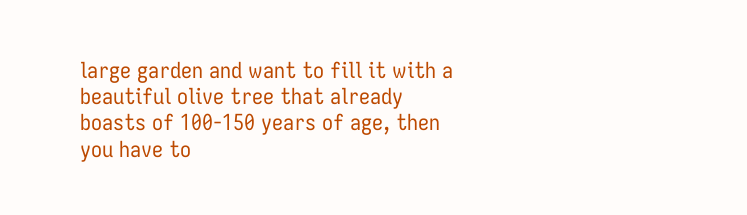large garden and want to fill it with a beautiful olive tree that already boasts of 100-150 years of age, then you have to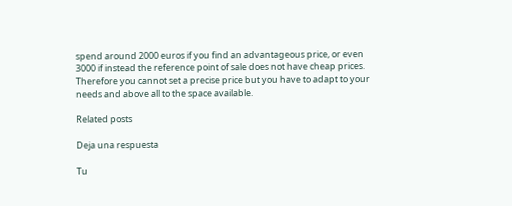spend around 2000 euros if you find an advantageous price, or even 3000 if instead the reference point of sale does not have cheap prices. Therefore you cannot set a precise price but you have to adapt to your needs and above all to the space available.

Related posts

Deja una respuesta

Tu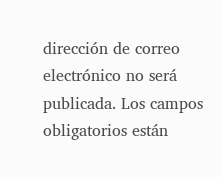dirección de correo electrónico no será publicada. Los campos obligatorios están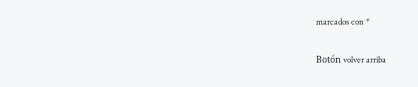marcados con *

Botón volver arriba